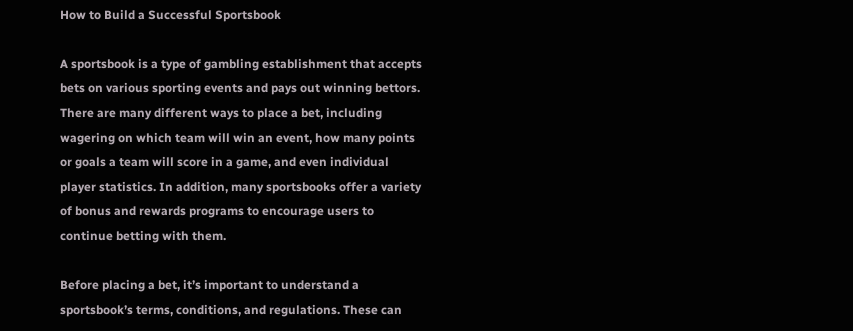How to Build a Successful Sportsbook

A sportsbook is a type of gambling establishment that accepts bets on various sporting events and pays out winning bettors. There are many different ways to place a bet, including wagering on which team will win an event, how many points or goals a team will score in a game, and even individual player statistics. In addition, many sportsbooks offer a variety of bonus and rewards programs to encourage users to continue betting with them.

Before placing a bet, it’s important to understand a sportsbook’s terms, conditions, and regulations. These can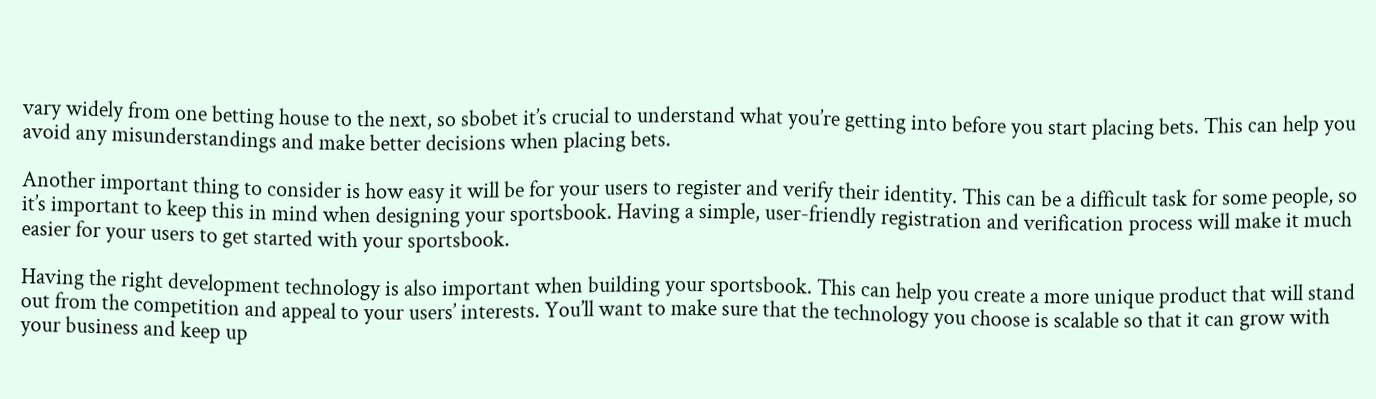vary widely from one betting house to the next, so sbobet it’s crucial to understand what you’re getting into before you start placing bets. This can help you avoid any misunderstandings and make better decisions when placing bets.

Another important thing to consider is how easy it will be for your users to register and verify their identity. This can be a difficult task for some people, so it’s important to keep this in mind when designing your sportsbook. Having a simple, user-friendly registration and verification process will make it much easier for your users to get started with your sportsbook.

Having the right development technology is also important when building your sportsbook. This can help you create a more unique product that will stand out from the competition and appeal to your users’ interests. You’ll want to make sure that the technology you choose is scalable so that it can grow with your business and keep up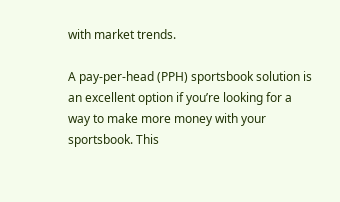with market trends.

A pay-per-head (PPH) sportsbook solution is an excellent option if you’re looking for a way to make more money with your sportsbook. This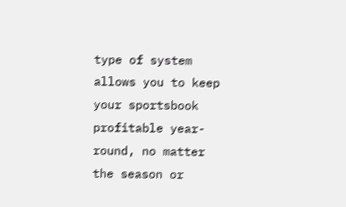type of system allows you to keep your sportsbook profitable year-round, no matter the season or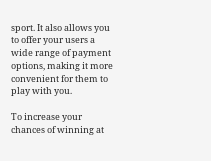sport. It also allows you to offer your users a wide range of payment options, making it more convenient for them to play with you.

To increase your chances of winning at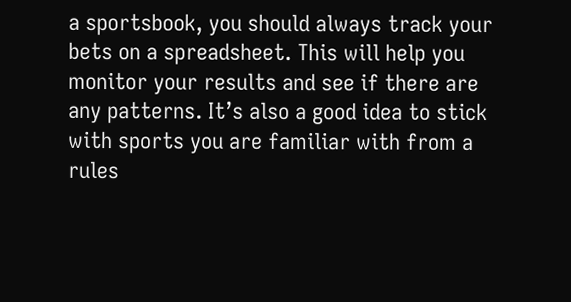a sportsbook, you should always track your bets on a spreadsheet. This will help you monitor your results and see if there are any patterns. It’s also a good idea to stick with sports you are familiar with from a rules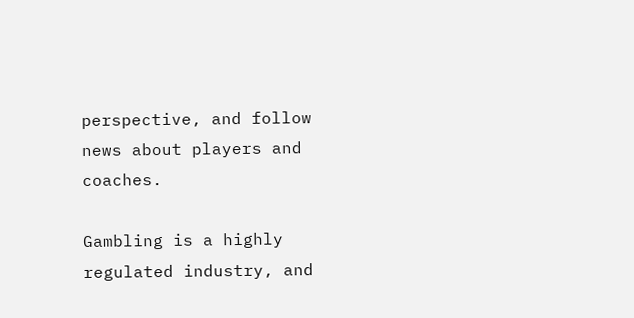perspective, and follow news about players and coaches.

Gambling is a highly regulated industry, and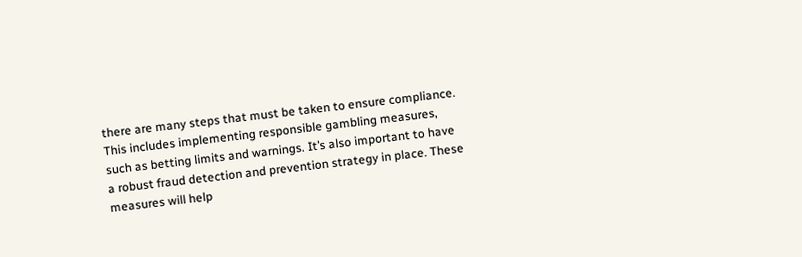there are many steps that must be taken to ensure compliance. This includes implementing responsible gambling measures, such as betting limits and warnings. It’s also important to have a robust fraud detection and prevention strategy in place. These measures will help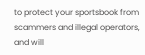to protect your sportsbook from scammers and illegal operators, and will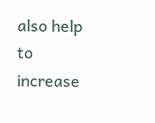also help to increase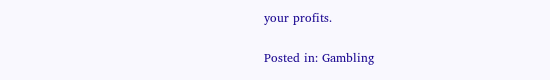your profits.

Posted in: Gambling